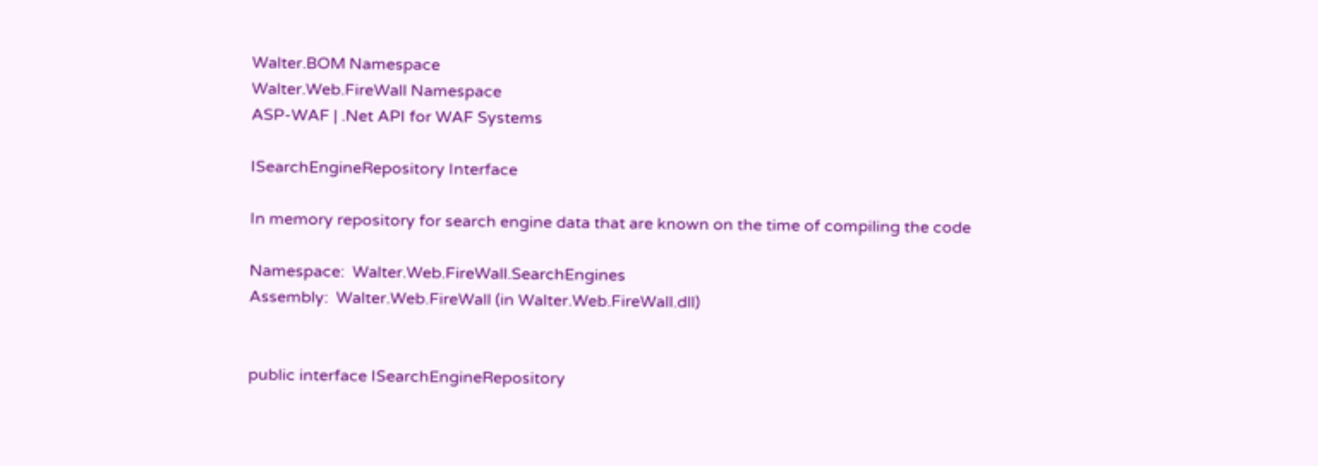Walter.BOM Namespace
Walter.Web.FireWall Namespace
ASP-WAF | .Net API for WAF Systems

ISearchEngineRepository Interface

In memory repository for search engine data that are known on the time of compiling the code

Namespace:  Walter.Web.FireWall.SearchEngines
Assembly:  Walter.Web.FireWall (in Walter.Web.FireWall.dll)


public interface ISearchEngineRepository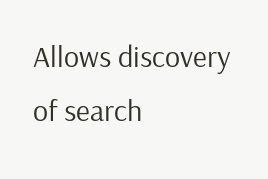Allows discovery of search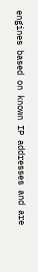engines based on known IP addresses and are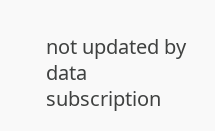not updated by data subscription